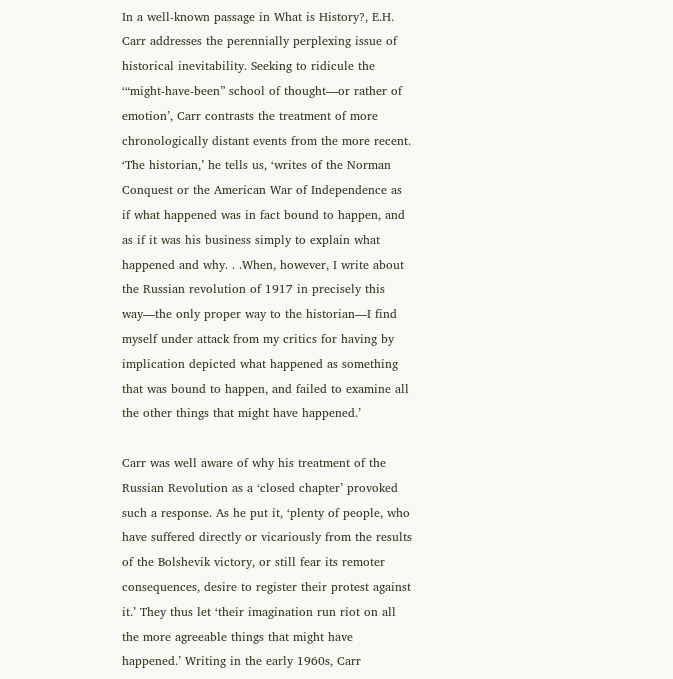In a well-known passage in What is History?, E.H. Carr addresses the perennially perplexing issue of historical inevitability. Seeking to ridicule the ‘“might-have-been” school of thought—or rather of emotion’, Carr contrasts the treatment of more chronologically distant events from the more recent. ‘The historian,’ he tells us, ‘writes of the Norman Conquest or the American War of Independence as if what happened was in fact bound to happen, and as if it was his business simply to explain what happened and why. . .When, however, I write about the Russian revolution of 1917 in precisely this way—the only proper way to the historian—I find myself under attack from my critics for having by implication depicted what happened as something that was bound to happen, and failed to examine all the other things that might have happened.’

Carr was well aware of why his treatment of the Russian Revolution as a ‘closed chapter’ provoked such a response. As he put it, ‘plenty of people, who have suffered directly or vicariously from the results of the Bolshevik victory, or still fear its remoter consequences, desire to register their protest against it.’ They thus let ‘their imagination run riot on all the more agreeable things that might have happened.’ Writing in the early 1960s, Carr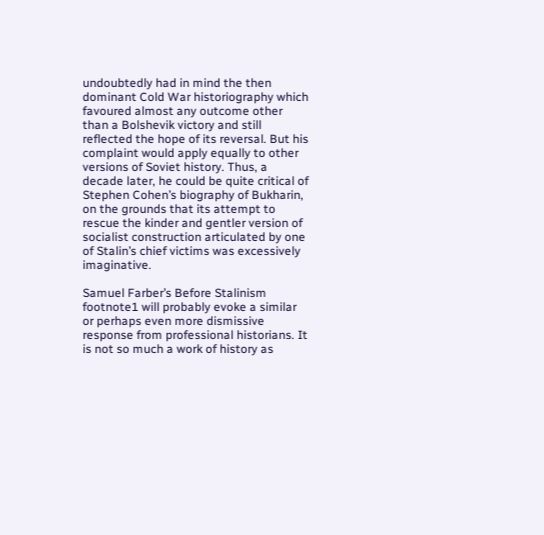undoubtedly had in mind the then dominant Cold War historiography which favoured almost any outcome other than a Bolshevik victory and still reflected the hope of its reversal. But his complaint would apply equally to other versions of Soviet history. Thus, a decade later, he could be quite critical of Stephen Cohen’s biography of Bukharin, on the grounds that its attempt to rescue the kinder and gentler version of socialist construction articulated by one of Stalin’s chief victims was excessively imaginative.

Samuel Farber’s Before Stalinism footnote1 will probably evoke a similar or perhaps even more dismissive response from professional historians. It is not so much a work of history as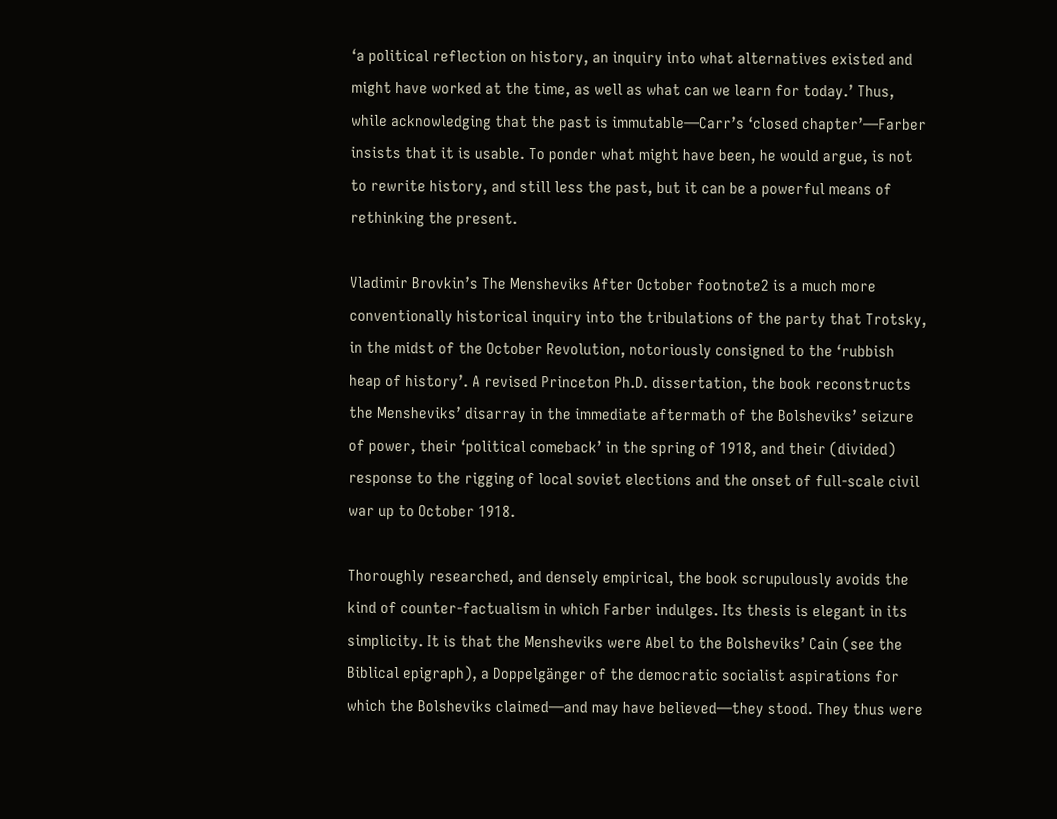‘a political reflection on history, an inquiry into what alternatives existed and might have worked at the time, as well as what can we learn for today.’ Thus, while acknowledging that the past is immutable—Carr’s ‘closed chapter’—Farber insists that it is usable. To ponder what might have been, he would argue, is not to rewrite history, and still less the past, but it can be a powerful means of rethinking the present.

Vladimir Brovkin’s The Mensheviks After October footnote2 is a much more conventionally historical inquiry into the tribulations of the party that Trotsky, in the midst of the October Revolution, notoriously consigned to the ‘rubbish heap of history’. A revised Princeton Ph.D. dissertation, the book reconstructs the Mensheviks’ disarray in the immediate aftermath of the Bolsheviks’ seizure of power, their ‘political comeback’ in the spring of 1918, and their (divided) response to the rigging of local soviet elections and the onset of full-scale civil war up to October 1918.

Thoroughly researched, and densely empirical, the book scrupulously avoids the kind of counter-factualism in which Farber indulges. Its thesis is elegant in its simplicity. It is that the Mensheviks were Abel to the Bolsheviks’ Cain (see the Biblical epigraph), a Doppelgänger of the democratic socialist aspirations for which the Bolsheviks claimed—and may have believed—they stood. They thus were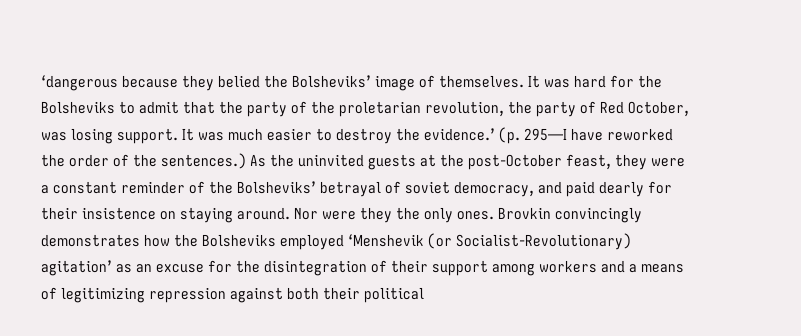‘dangerous because they belied the Bolsheviks’ image of themselves. It was hard for the Bolsheviks to admit that the party of the proletarian revolution, the party of Red October, was losing support. It was much easier to destroy the evidence.’ (p. 295—I have reworked the order of the sentences.) As the uninvited guests at the post-October feast, they were a constant reminder of the Bolsheviks’ betrayal of soviet democracy, and paid dearly for their insistence on staying around. Nor were they the only ones. Brovkin convincingly demonstrates how the Bolsheviks employed ‘Menshevik (or Socialist-Revolutionary) agitation’ as an excuse for the disintegration of their support among workers and a means of legitimizing repression against both their political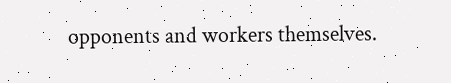opponents and workers themselves.